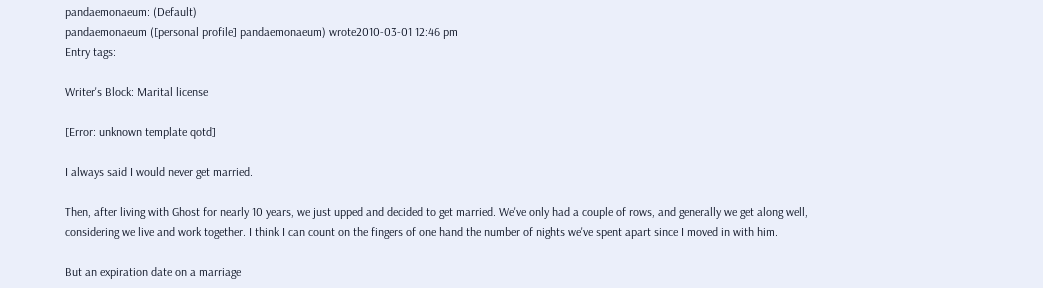pandaemonaeum: (Default)
pandaemonaeum ([personal profile] pandaemonaeum) wrote2010-03-01 12:46 pm
Entry tags:

Writer's Block: Marital license

[Error: unknown template qotd]

I always said I would never get married.

Then, after living with Ghost for nearly 10 years, we just upped and decided to get married. We've only had a couple of rows, and generally we get along well, considering we live and work together. I think I can count on the fingers of one hand the number of nights we've spent apart since I moved in with him.

But an expiration date on a marriage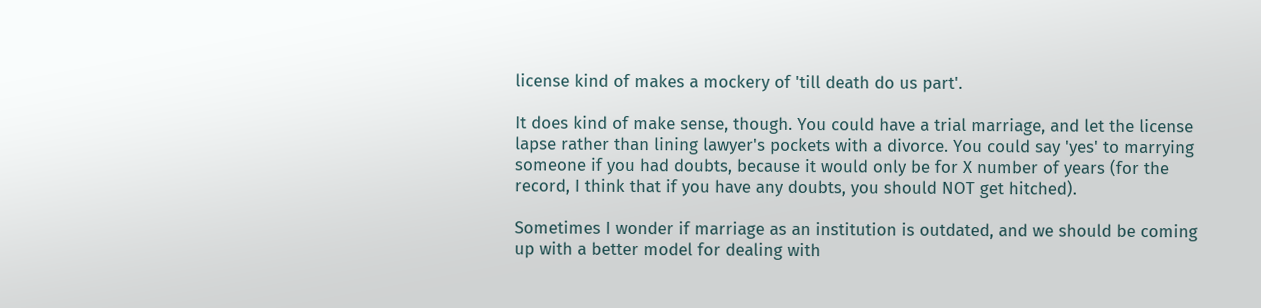license kind of makes a mockery of 'till death do us part'.

It does kind of make sense, though. You could have a trial marriage, and let the license lapse rather than lining lawyer's pockets with a divorce. You could say 'yes' to marrying someone if you had doubts, because it would only be for X number of years (for the record, I think that if you have any doubts, you should NOT get hitched).

Sometimes I wonder if marriage as an institution is outdated, and we should be coming up with a better model for dealing with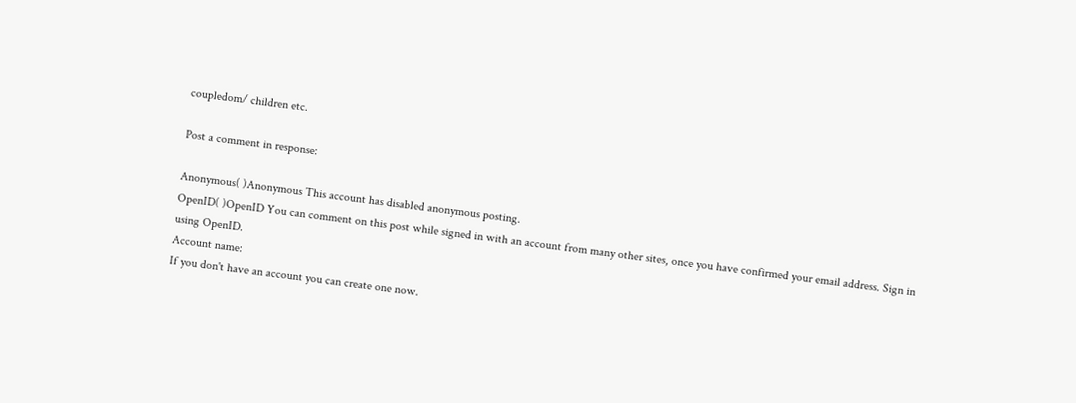coupledom/ children etc.

Post a comment in response:

Anonymous( )Anonymous This account has disabled anonymous posting.
OpenID( )OpenID You can comment on this post while signed in with an account from many other sites, once you have confirmed your email address. Sign in using OpenID.
Account name:
If you don't have an account you can create one now.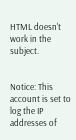HTML doesn't work in the subject.


Notice: This account is set to log the IP addresses of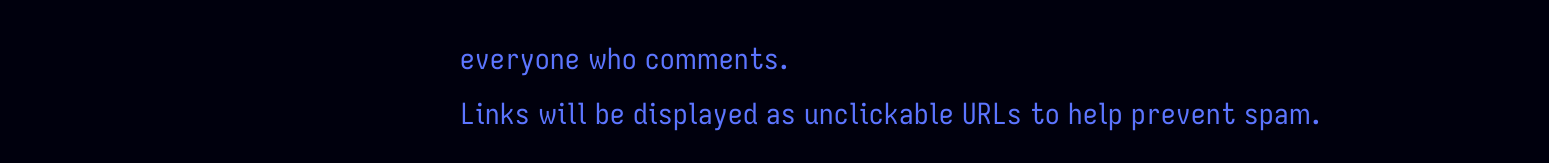everyone who comments.
Links will be displayed as unclickable URLs to help prevent spam.